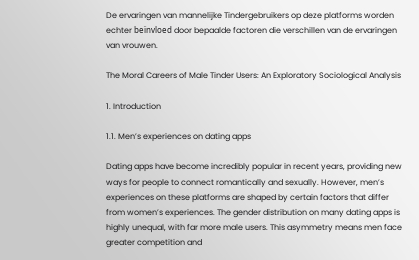De ervaringen van mannelijke Tindergebruikers op deze platforms worden echter beïnvloed door bepaalde factoren die verschillen van de ervaringen van vrouwen.

The Moral Careers of Male Tinder Users: An Exploratory Sociological Analysis

1. Introduction

1.1. Men’s experiences on dating apps

Dating apps have become incredibly popular in recent years, providing new ways for people to connect romantically and sexually. However, men’s experiences on these platforms are shaped by certain factors that differ from women’s experiences. The gender distribution on many dating apps is highly unequal, with far more male users. This asymmetry means men face greater competition and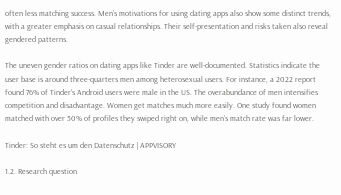often less matching success. Men’s motivations for using dating apps also show some distinct trends, with a greater emphasis on casual relationships. Their self-presentation and risks taken also reveal gendered patterns.

The uneven gender ratios on dating apps like Tinder are well-documented. Statistics indicate the user base is around three-quarters men among heterosexual users. For instance, a 2022 report found 76% of Tinder’s Android users were male in the US. The overabundance of men intensifies competition and disadvantage. Women get matches much more easily. One study found women matched with over 50% of profiles they swiped right on, while men’s match rate was far lower.

Tinder: So steht es um den Datenschutz | APPVISORY

1.2. Research question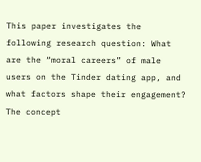This paper investigates the following research question: What are the “moral careers” of male users on the Tinder dating app, and what factors shape their engagement? The concept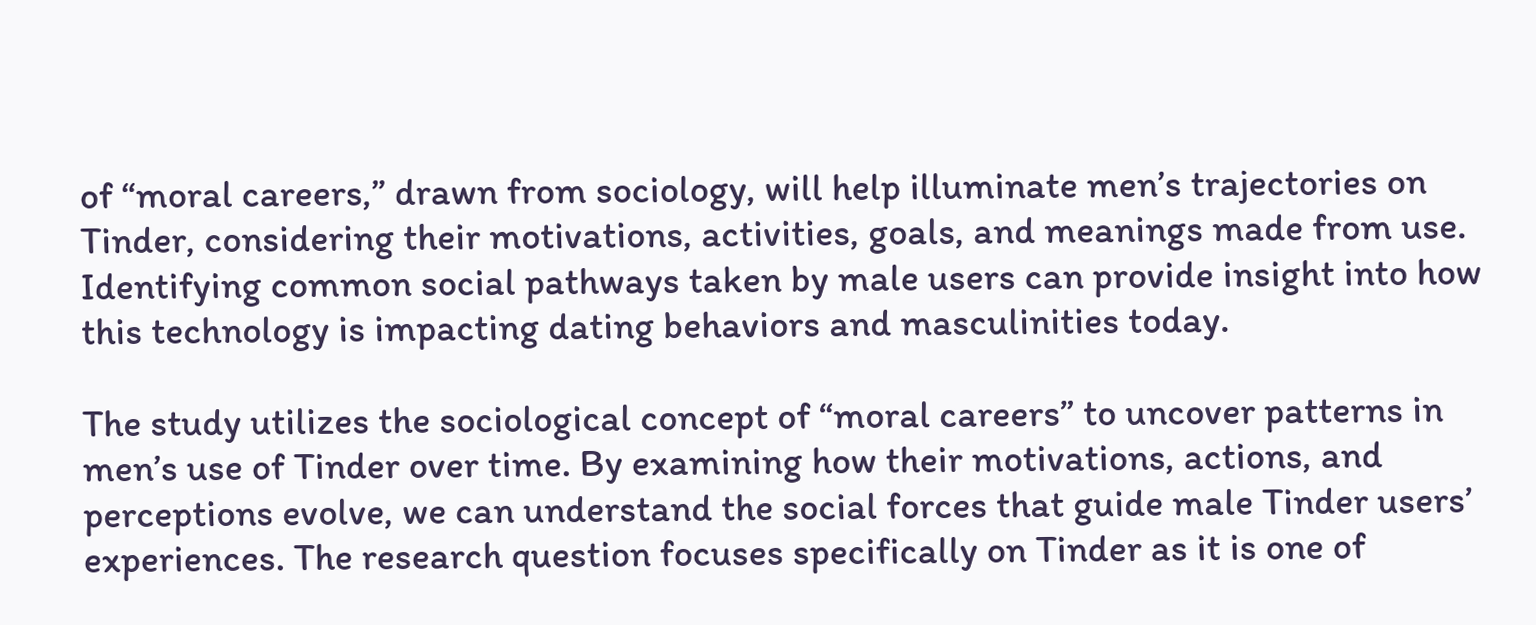of “moral careers,” drawn from sociology, will help illuminate men’s trajectories on Tinder, considering their motivations, activities, goals, and meanings made from use. Identifying common social pathways taken by male users can provide insight into how this technology is impacting dating behaviors and masculinities today.

The study utilizes the sociological concept of “moral careers” to uncover patterns in men’s use of Tinder over time. By examining how their motivations, actions, and perceptions evolve, we can understand the social forces that guide male Tinder users’ experiences. The research question focuses specifically on Tinder as it is one of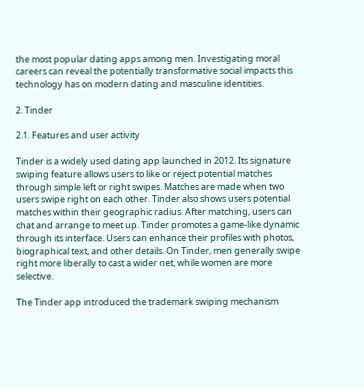the most popular dating apps among men. Investigating moral careers can reveal the potentially transformative social impacts this technology has on modern dating and masculine identities.

2. Tinder

2.1. Features and user activity

Tinder is a widely used dating app launched in 2012. Its signature swiping feature allows users to like or reject potential matches through simple left or right swipes. Matches are made when two users swipe right on each other. Tinder also shows users potential matches within their geographic radius. After matching, users can chat and arrange to meet up. Tinder promotes a game-like dynamic through its interface. Users can enhance their profiles with photos, biographical text, and other details. On Tinder, men generally swipe right more liberally to cast a wider net, while women are more selective.

The Tinder app introduced the trademark swiping mechanism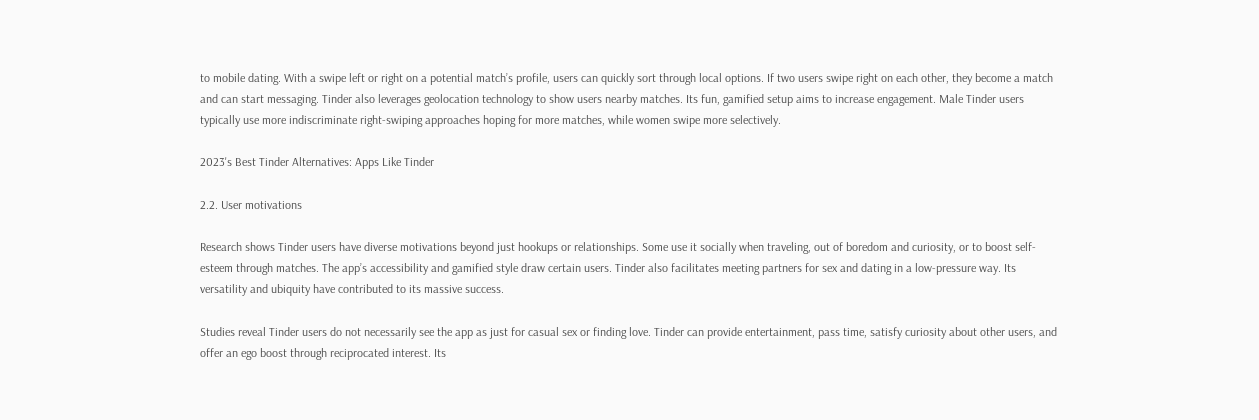to mobile dating. With a swipe left or right on a potential match’s profile, users can quickly sort through local options. If two users swipe right on each other, they become a match and can start messaging. Tinder also leverages geolocation technology to show users nearby matches. Its fun, gamified setup aims to increase engagement. Male Tinder users typically use more indiscriminate right-swiping approaches hoping for more matches, while women swipe more selectively.

2023's Best Tinder Alternatives: Apps Like Tinder

2.2. User motivations

Research shows Tinder users have diverse motivations beyond just hookups or relationships. Some use it socially when traveling, out of boredom and curiosity, or to boost self-esteem through matches. The app’s accessibility and gamified style draw certain users. Tinder also facilitates meeting partners for sex and dating in a low-pressure way. Its versatility and ubiquity have contributed to its massive success.

Studies reveal Tinder users do not necessarily see the app as just for casual sex or finding love. Tinder can provide entertainment, pass time, satisfy curiosity about other users, and offer an ego boost through reciprocated interest. Its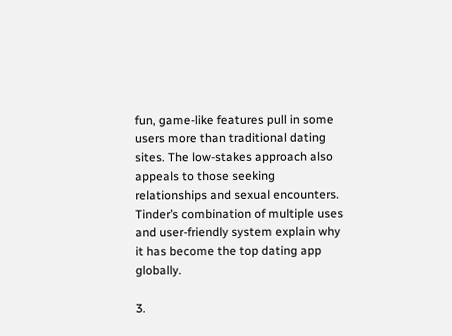fun, game-like features pull in some users more than traditional dating sites. The low-stakes approach also appeals to those seeking relationships and sexual encounters. Tinder’s combination of multiple uses and user-friendly system explain why it has become the top dating app globally.

3.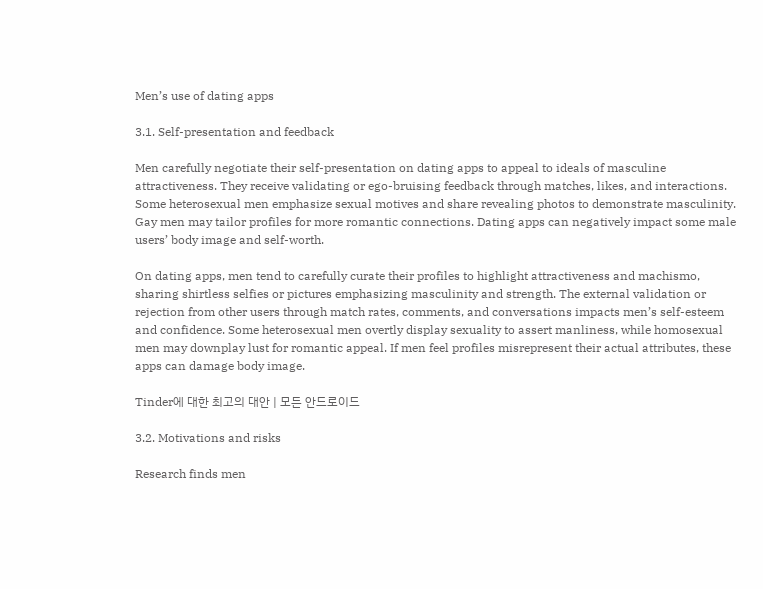Men’s use of dating apps

3.1. Self-presentation and feedback

Men carefully negotiate their self-presentation on dating apps to appeal to ideals of masculine attractiveness. They receive validating or ego-bruising feedback through matches, likes, and interactions. Some heterosexual men emphasize sexual motives and share revealing photos to demonstrate masculinity. Gay men may tailor profiles for more romantic connections. Dating apps can negatively impact some male users’ body image and self-worth.

On dating apps, men tend to carefully curate their profiles to highlight attractiveness and machismo, sharing shirtless selfies or pictures emphasizing masculinity and strength. The external validation or rejection from other users through match rates, comments, and conversations impacts men’s self-esteem and confidence. Some heterosexual men overtly display sexuality to assert manliness, while homosexual men may downplay lust for romantic appeal. If men feel profiles misrepresent their actual attributes, these apps can damage body image.

Tinder에 대한 최고의 대안 | 모든 안드로이드

3.2. Motivations and risks

Research finds men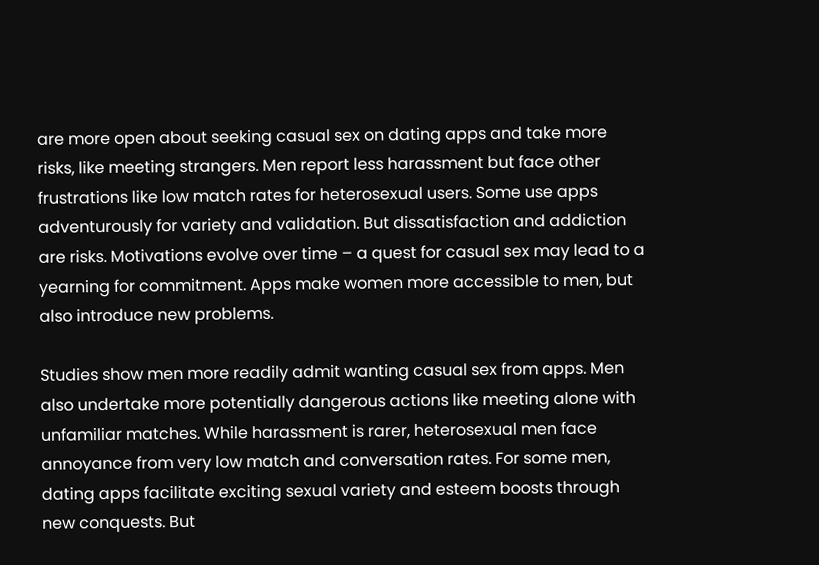are more open about seeking casual sex on dating apps and take more risks, like meeting strangers. Men report less harassment but face other frustrations like low match rates for heterosexual users. Some use apps adventurously for variety and validation. But dissatisfaction and addiction are risks. Motivations evolve over time – a quest for casual sex may lead to a yearning for commitment. Apps make women more accessible to men, but also introduce new problems.

Studies show men more readily admit wanting casual sex from apps. Men also undertake more potentially dangerous actions like meeting alone with unfamiliar matches. While harassment is rarer, heterosexual men face annoyance from very low match and conversation rates. For some men, dating apps facilitate exciting sexual variety and esteem boosts through new conquests. But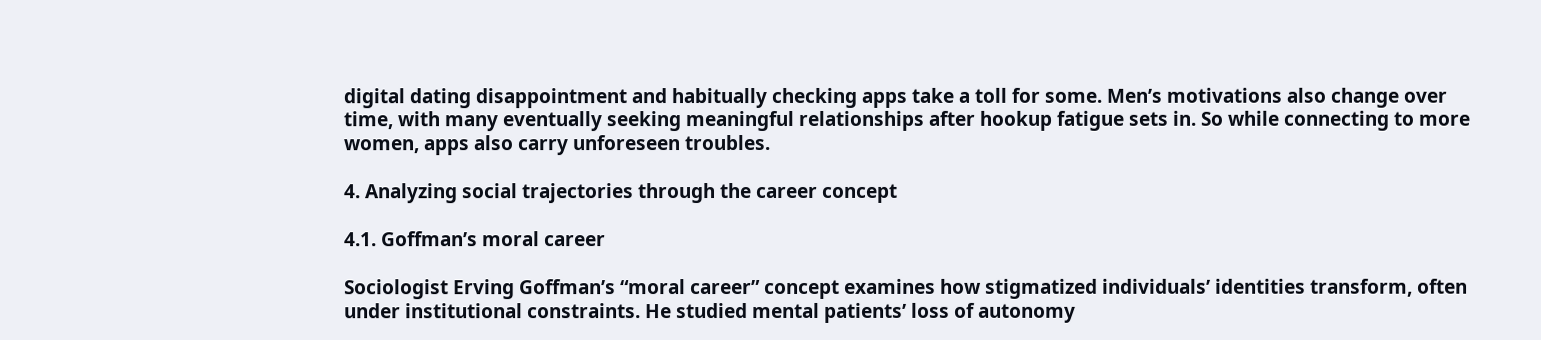digital dating disappointment and habitually checking apps take a toll for some. Men’s motivations also change over time, with many eventually seeking meaningful relationships after hookup fatigue sets in. So while connecting to more women, apps also carry unforeseen troubles.

4. Analyzing social trajectories through the career concept

4.1. Goffman’s moral career

Sociologist Erving Goffman’s “moral career” concept examines how stigmatized individuals’ identities transform, often under institutional constraints. He studied mental patients’ loss of autonomy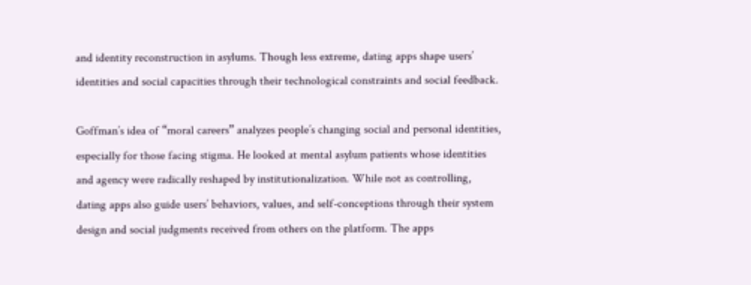and identity reconstruction in asylums. Though less extreme, dating apps shape users’ identities and social capacities through their technological constraints and social feedback.

Goffman’s idea of “moral careers” analyzes people’s changing social and personal identities, especially for those facing stigma. He looked at mental asylum patients whose identities and agency were radically reshaped by institutionalization. While not as controlling, dating apps also guide users’ behaviors, values, and self-conceptions through their system design and social judgments received from others on the platform. The apps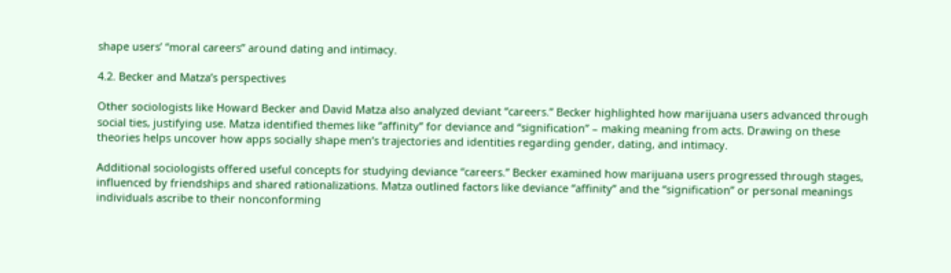shape users’ “moral careers” around dating and intimacy.

4.2. Becker and Matza’s perspectives

Other sociologists like Howard Becker and David Matza also analyzed deviant “careers.” Becker highlighted how marijuana users advanced through social ties, justifying use. Matza identified themes like “affinity” for deviance and “signification” – making meaning from acts. Drawing on these theories helps uncover how apps socially shape men’s trajectories and identities regarding gender, dating, and intimacy.

Additional sociologists offered useful concepts for studying deviance “careers.” Becker examined how marijuana users progressed through stages, influenced by friendships and shared rationalizations. Matza outlined factors like deviance “affinity” and the “signification” or personal meanings individuals ascribe to their nonconforming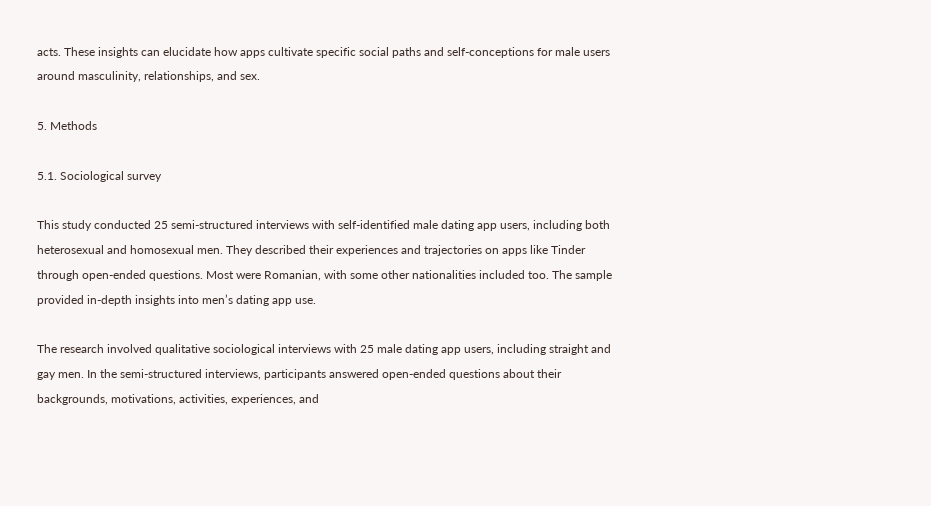acts. These insights can elucidate how apps cultivate specific social paths and self-conceptions for male users around masculinity, relationships, and sex.

5. Methods

5.1. Sociological survey

This study conducted 25 semi-structured interviews with self-identified male dating app users, including both heterosexual and homosexual men. They described their experiences and trajectories on apps like Tinder through open-ended questions. Most were Romanian, with some other nationalities included too. The sample provided in-depth insights into men’s dating app use.

The research involved qualitative sociological interviews with 25 male dating app users, including straight and gay men. In the semi-structured interviews, participants answered open-ended questions about their backgrounds, motivations, activities, experiences, and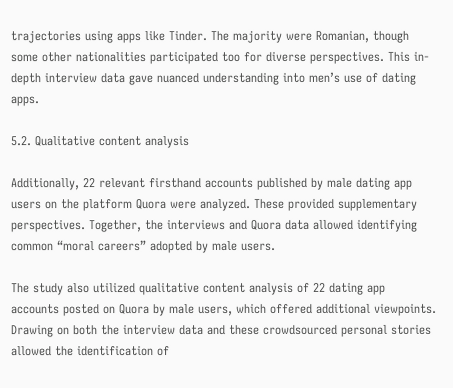trajectories using apps like Tinder. The majority were Romanian, though some other nationalities participated too for diverse perspectives. This in-depth interview data gave nuanced understanding into men’s use of dating apps.

5.2. Qualitative content analysis

Additionally, 22 relevant firsthand accounts published by male dating app users on the platform Quora were analyzed. These provided supplementary perspectives. Together, the interviews and Quora data allowed identifying common “moral careers” adopted by male users.

The study also utilized qualitative content analysis of 22 dating app accounts posted on Quora by male users, which offered additional viewpoints. Drawing on both the interview data and these crowdsourced personal stories allowed the identification of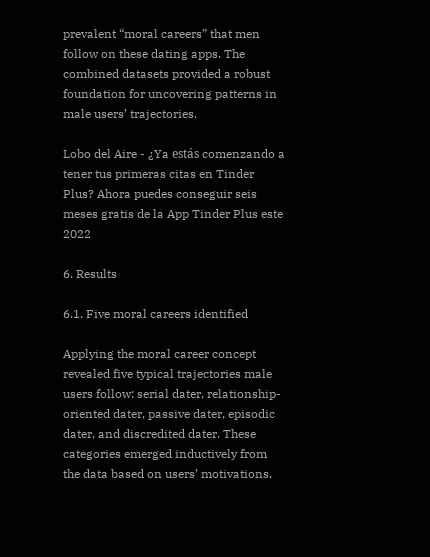prevalent “moral careers” that men follow on these dating apps. The combined datasets provided a robust foundation for uncovering patterns in male users’ trajectories.

Lobo del Aire - ¿Ya estás comenzando a tener tus primeras citas en Tinder Plus? Ahora puedes conseguir seis meses gratis de la App Tinder Plus este 2022

6. Results

6.1. Five moral careers identified

Applying the moral career concept revealed five typical trajectories male users follow: serial dater, relationship-oriented dater, passive dater, episodic dater, and discredited dater. These categories emerged inductively from the data based on users’ motivations,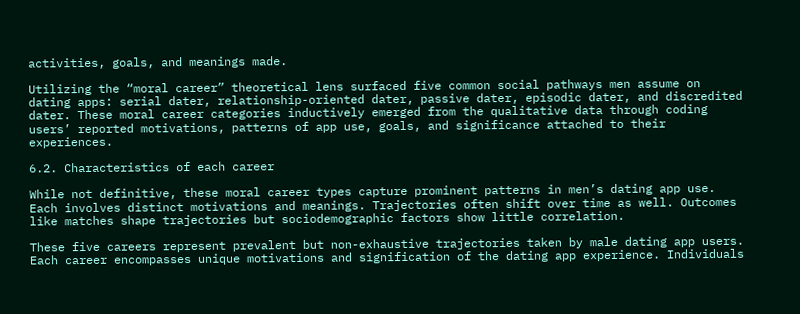activities, goals, and meanings made.

Utilizing the “moral career” theoretical lens surfaced five common social pathways men assume on dating apps: serial dater, relationship-oriented dater, passive dater, episodic dater, and discredited dater. These moral career categories inductively emerged from the qualitative data through coding users’ reported motivations, patterns of app use, goals, and significance attached to their experiences.

6.2. Characteristics of each career

While not definitive, these moral career types capture prominent patterns in men’s dating app use. Each involves distinct motivations and meanings. Trajectories often shift over time as well. Outcomes like matches shape trajectories but sociodemographic factors show little correlation.

These five careers represent prevalent but non-exhaustive trajectories taken by male dating app users. Each career encompasses unique motivations and signification of the dating app experience. Individuals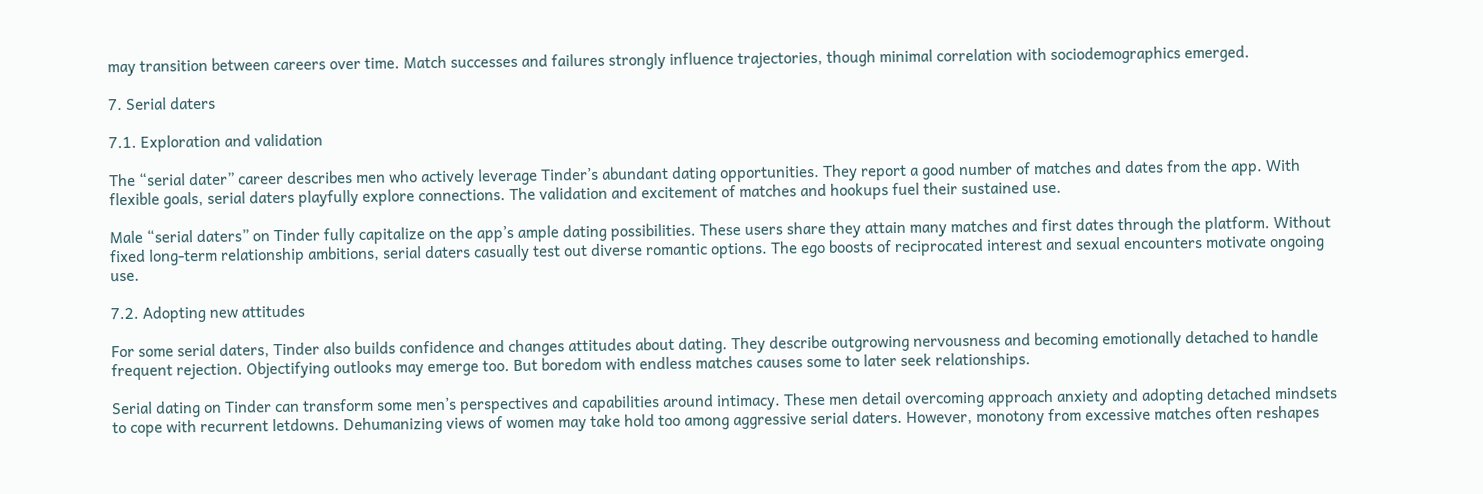may transition between careers over time. Match successes and failures strongly influence trajectories, though minimal correlation with sociodemographics emerged.

7. Serial daters

7.1. Exploration and validation

The “serial dater” career describes men who actively leverage Tinder’s abundant dating opportunities. They report a good number of matches and dates from the app. With flexible goals, serial daters playfully explore connections. The validation and excitement of matches and hookups fuel their sustained use.

Male “serial daters” on Tinder fully capitalize on the app’s ample dating possibilities. These users share they attain many matches and first dates through the platform. Without fixed long-term relationship ambitions, serial daters casually test out diverse romantic options. The ego boosts of reciprocated interest and sexual encounters motivate ongoing use.

7.2. Adopting new attitudes

For some serial daters, Tinder also builds confidence and changes attitudes about dating. They describe outgrowing nervousness and becoming emotionally detached to handle frequent rejection. Objectifying outlooks may emerge too. But boredom with endless matches causes some to later seek relationships.

Serial dating on Tinder can transform some men’s perspectives and capabilities around intimacy. These men detail overcoming approach anxiety and adopting detached mindsets to cope with recurrent letdowns. Dehumanizing views of women may take hold too among aggressive serial daters. However, monotony from excessive matches often reshapes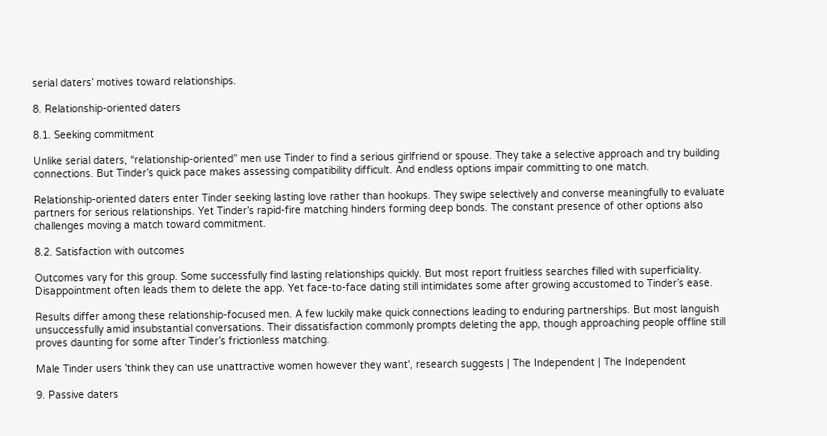serial daters’ motives toward relationships.

8. Relationship-oriented daters

8.1. Seeking commitment

Unlike serial daters, “relationship-oriented” men use Tinder to find a serious girlfriend or spouse. They take a selective approach and try building connections. But Tinder’s quick pace makes assessing compatibility difficult. And endless options impair committing to one match.

Relationship-oriented daters enter Tinder seeking lasting love rather than hookups. They swipe selectively and converse meaningfully to evaluate partners for serious relationships. Yet Tinder’s rapid-fire matching hinders forming deep bonds. The constant presence of other options also challenges moving a match toward commitment.

8.2. Satisfaction with outcomes

Outcomes vary for this group. Some successfully find lasting relationships quickly. But most report fruitless searches filled with superficiality. Disappointment often leads them to delete the app. Yet face-to-face dating still intimidates some after growing accustomed to Tinder’s ease.

Results differ among these relationship-focused men. A few luckily make quick connections leading to enduring partnerships. But most languish unsuccessfully amid insubstantial conversations. Their dissatisfaction commonly prompts deleting the app, though approaching people offline still proves daunting for some after Tinder’s frictionless matching.

Male Tinder users 'think they can use unattractive women however they want', research suggests | The Independent | The Independent

9. Passive daters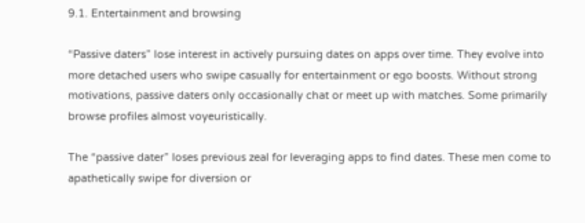9.1. Entertainment and browsing

“Passive daters” lose interest in actively pursuing dates on apps over time. They evolve into more detached users who swipe casually for entertainment or ego boosts. Without strong motivations, passive daters only occasionally chat or meet up with matches. Some primarily browse profiles almost voyeuristically.

The “passive dater” loses previous zeal for leveraging apps to find dates. These men come to apathetically swipe for diversion or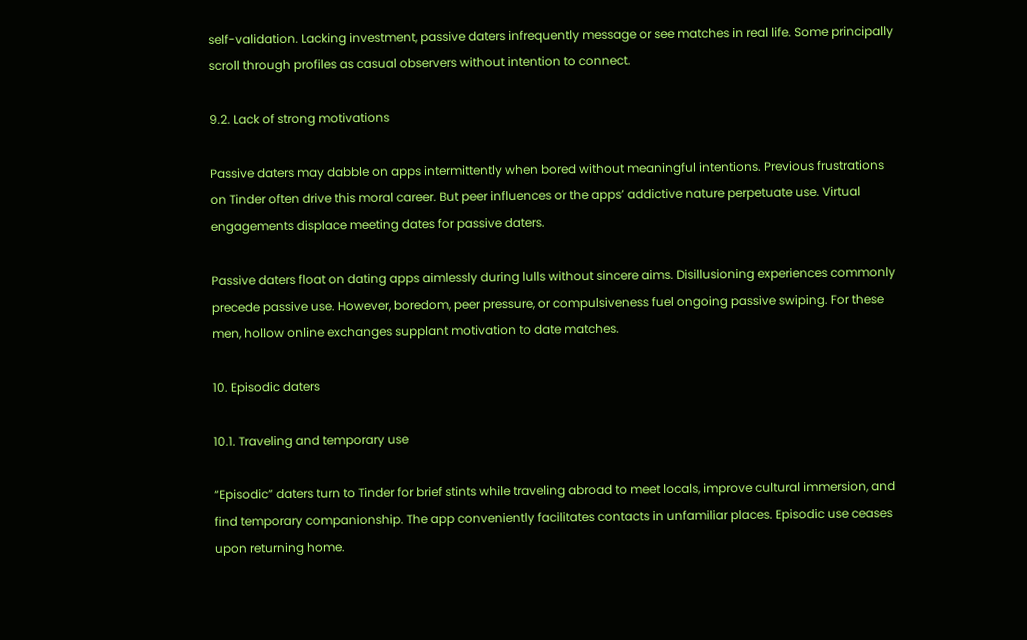self-validation. Lacking investment, passive daters infrequently message or see matches in real life. Some principally scroll through profiles as casual observers without intention to connect.

9.2. Lack of strong motivations

Passive daters may dabble on apps intermittently when bored without meaningful intentions. Previous frustrations on Tinder often drive this moral career. But peer influences or the apps’ addictive nature perpetuate use. Virtual engagements displace meeting dates for passive daters.

Passive daters float on dating apps aimlessly during lulls without sincere aims. Disillusioning experiences commonly precede passive use. However, boredom, peer pressure, or compulsiveness fuel ongoing passive swiping. For these men, hollow online exchanges supplant motivation to date matches.

10. Episodic daters

10.1. Traveling and temporary use

“Episodic” daters turn to Tinder for brief stints while traveling abroad to meet locals, improve cultural immersion, and find temporary companionship. The app conveniently facilitates contacts in unfamiliar places. Episodic use ceases upon returning home.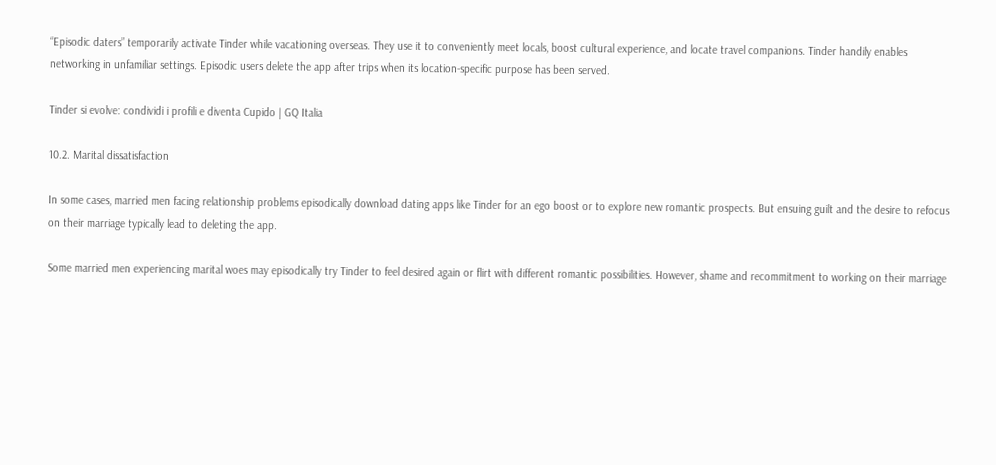“Episodic daters” temporarily activate Tinder while vacationing overseas. They use it to conveniently meet locals, boost cultural experience, and locate travel companions. Tinder handily enables networking in unfamiliar settings. Episodic users delete the app after trips when its location-specific purpose has been served.

Tinder si evolve: condividi i profili e diventa Cupido | GQ Italia

10.2. Marital dissatisfaction

In some cases, married men facing relationship problems episodically download dating apps like Tinder for an ego boost or to explore new romantic prospects. But ensuing guilt and the desire to refocus on their marriage typically lead to deleting the app.

Some married men experiencing marital woes may episodically try Tinder to feel desired again or flirt with different romantic possibilities. However, shame and recommitment to working on their marriage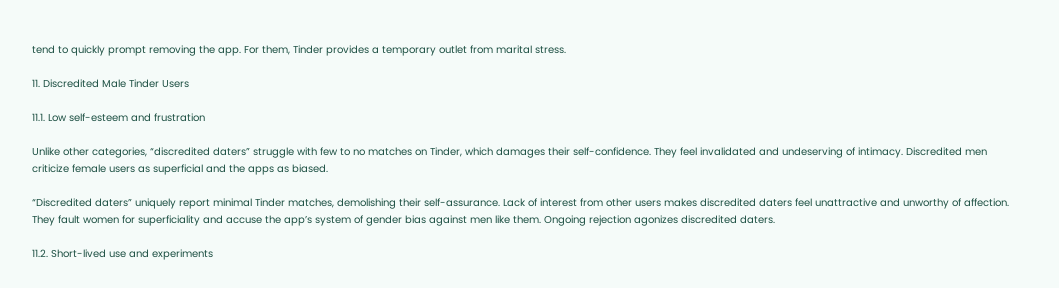tend to quickly prompt removing the app. For them, Tinder provides a temporary outlet from marital stress.

11. Discredited Male Tinder Users

11.1. Low self-esteem and frustration

Unlike other categories, “discredited daters” struggle with few to no matches on Tinder, which damages their self-confidence. They feel invalidated and undeserving of intimacy. Discredited men criticize female users as superficial and the apps as biased.

“Discredited daters” uniquely report minimal Tinder matches, demolishing their self-assurance. Lack of interest from other users makes discredited daters feel unattractive and unworthy of affection. They fault women for superficiality and accuse the app’s system of gender bias against men like them. Ongoing rejection agonizes discredited daters.

11.2. Short-lived use and experiments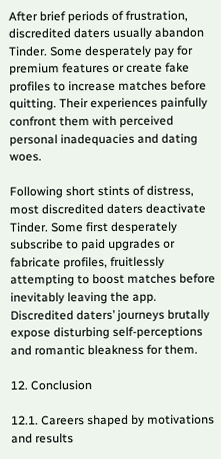After brief periods of frustration, discredited daters usually abandon Tinder. Some desperately pay for premium features or create fake profiles to increase matches before quitting. Their experiences painfully confront them with perceived personal inadequacies and dating woes.

Following short stints of distress, most discredited daters deactivate Tinder. Some first desperately subscribe to paid upgrades or fabricate profiles, fruitlessly attempting to boost matches before inevitably leaving the app. Discredited daters’ journeys brutally expose disturbing self-perceptions and romantic bleakness for them.

12. Conclusion

12.1. Careers shaped by motivations and results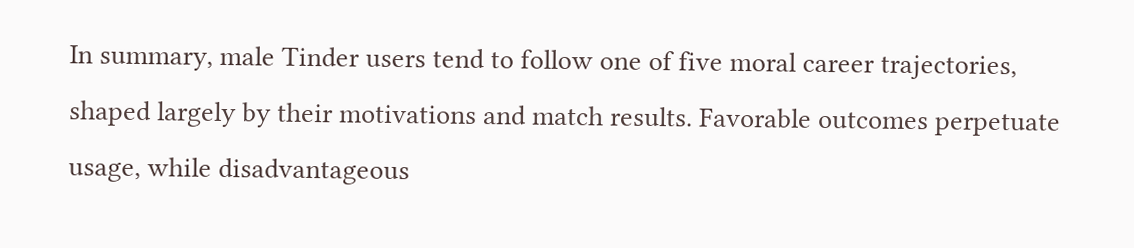In summary, male Tinder users tend to follow one of five moral career trajectories, shaped largely by their motivations and match results. Favorable outcomes perpetuate usage, while disadvantageous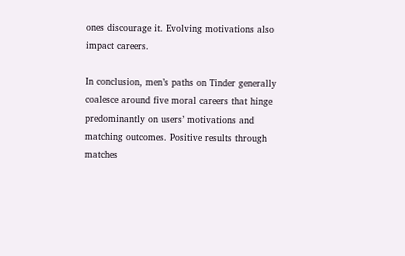ones discourage it. Evolving motivations also impact careers.

In conclusion, men’s paths on Tinder generally coalesce around five moral careers that hinge predominantly on users’ motivations and matching outcomes. Positive results through matches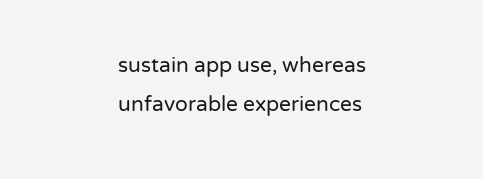sustain app use, whereas unfavorable experiences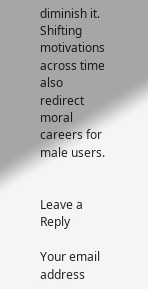diminish it. Shifting motivations across time also redirect moral careers for male users.


Leave a Reply

Your email address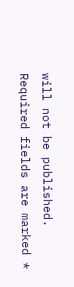will not be published. Required fields are marked *